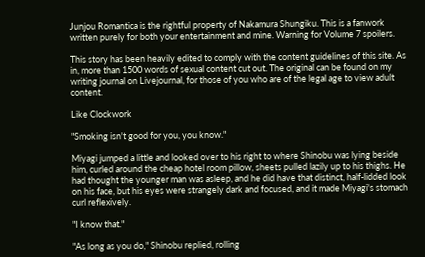Junjou Romantica is the rightful property of Nakamura Shungiku. This is a fanwork written purely for both your entertainment and mine. Warning for Volume 7 spoilers.

This story has been heavily edited to comply with the content guidelines of this site. As in, more than 1500 words of sexual content cut out. The original can be found on my writing journal on Livejournal, for those of you who are of the legal age to view adult content.

Like Clockwork

"Smoking isn't good for you, you know."

Miyagi jumped a little and looked over to his right to where Shinobu was lying beside him, curled around the cheap hotel room pillow, sheets pulled lazily up to his thighs. He had thought the younger man was asleep, and he did have that distinct, half-lidded look on his face, but his eyes were strangely dark and focused, and it made Miyagi's stomach curl reflexively.

"I know that."

"As long as you do," Shinobu replied, rolling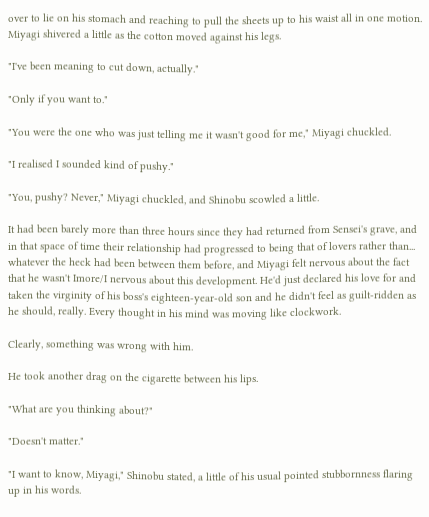over to lie on his stomach and reaching to pull the sheets up to his waist all in one motion. Miyagi shivered a little as the cotton moved against his legs.

"I've been meaning to cut down, actually."

"Only if you want to."

"You were the one who was just telling me it wasn't good for me," Miyagi chuckled.

"I realised I sounded kind of pushy."

"You, pushy? Never," Miyagi chuckled, and Shinobu scowled a little.

It had been barely more than three hours since they had returned from Sensei's grave, and in that space of time their relationship had progressed to being that of lovers rather than... whatever the heck had been between them before, and Miyagi felt nervous about the fact that he wasn't Imore/I nervous about this development. He'd just declared his love for and taken the virginity of his boss's eighteen-year-old son and he didn't feel as guilt-ridden as he should, really. Every thought in his mind was moving like clockwork.

Clearly, something was wrong with him.

He took another drag on the cigarette between his lips.

"What are you thinking about?"

"Doesn't matter."

"I want to know, Miyagi," Shinobu stated, a little of his usual pointed stubbornness flaring up in his words.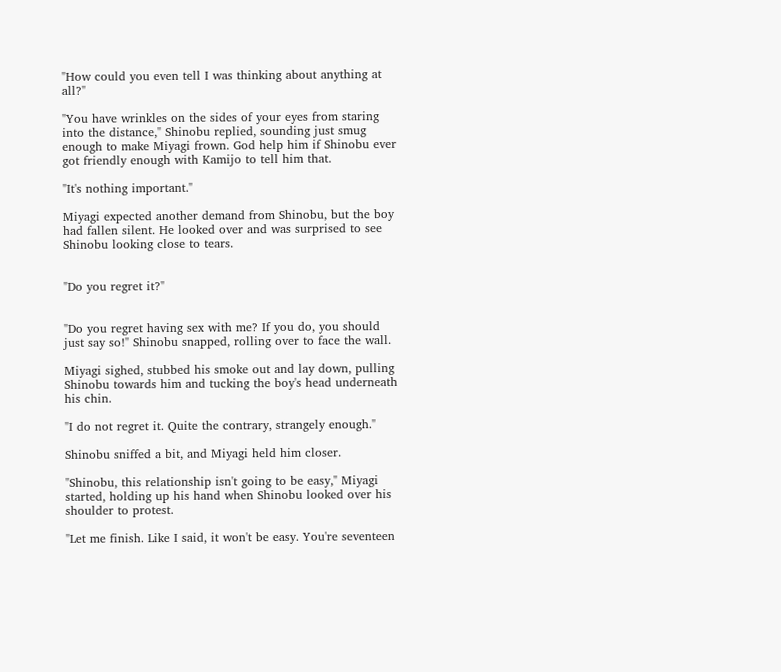"How could you even tell I was thinking about anything at all?"

"You have wrinkles on the sides of your eyes from staring into the distance," Shinobu replied, sounding just smug enough to make Miyagi frown. God help him if Shinobu ever got friendly enough with Kamijo to tell him that.

"It's nothing important."

Miyagi expected another demand from Shinobu, but the boy had fallen silent. He looked over and was surprised to see Shinobu looking close to tears.


"Do you regret it?"


"Do you regret having sex with me? If you do, you should just say so!" Shinobu snapped, rolling over to face the wall.

Miyagi sighed, stubbed his smoke out and lay down, pulling Shinobu towards him and tucking the boy's head underneath his chin.

"I do not regret it. Quite the contrary, strangely enough."

Shinobu sniffed a bit, and Miyagi held him closer.

"Shinobu, this relationship isn't going to be easy," Miyagi started, holding up his hand when Shinobu looked over his shoulder to protest.

"Let me finish. Like I said, it won't be easy. You're seventeen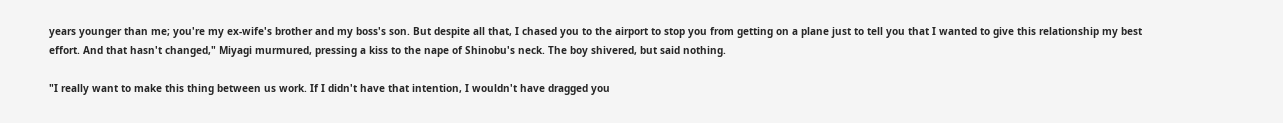years younger than me; you're my ex-wife's brother and my boss's son. But despite all that, I chased you to the airport to stop you from getting on a plane just to tell you that I wanted to give this relationship my best effort. And that hasn't changed," Miyagi murmured, pressing a kiss to the nape of Shinobu's neck. The boy shivered, but said nothing.

"I really want to make this thing between us work. If I didn't have that intention, I wouldn't have dragged you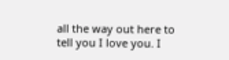all the way out here to tell you I love you. I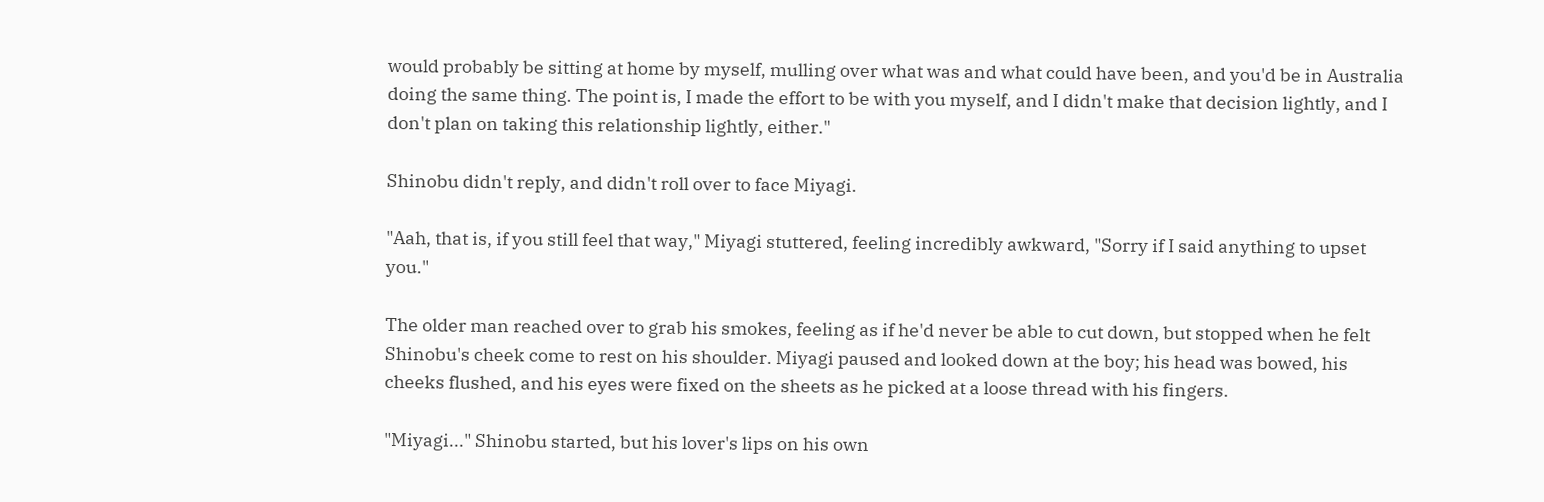would probably be sitting at home by myself, mulling over what was and what could have been, and you'd be in Australia doing the same thing. The point is, I made the effort to be with you myself, and I didn't make that decision lightly, and I don't plan on taking this relationship lightly, either."

Shinobu didn't reply, and didn't roll over to face Miyagi.

"Aah, that is, if you still feel that way," Miyagi stuttered, feeling incredibly awkward, "Sorry if I said anything to upset you."

The older man reached over to grab his smokes, feeling as if he'd never be able to cut down, but stopped when he felt Shinobu's cheek come to rest on his shoulder. Miyagi paused and looked down at the boy; his head was bowed, his cheeks flushed, and his eyes were fixed on the sheets as he picked at a loose thread with his fingers.

"Miyagi..." Shinobu started, but his lover's lips on his own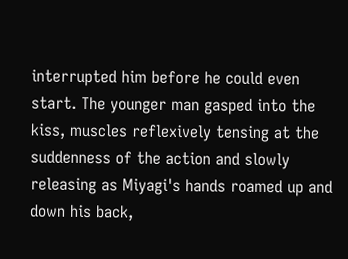interrupted him before he could even start. The younger man gasped into the kiss, muscles reflexively tensing at the suddenness of the action and slowly releasing as Miyagi's hands roamed up and down his back,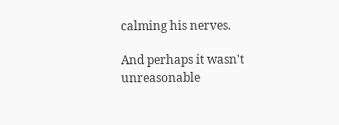calming his nerves.

And perhaps it wasn't unreasonable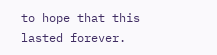to hope that this lasted forever.